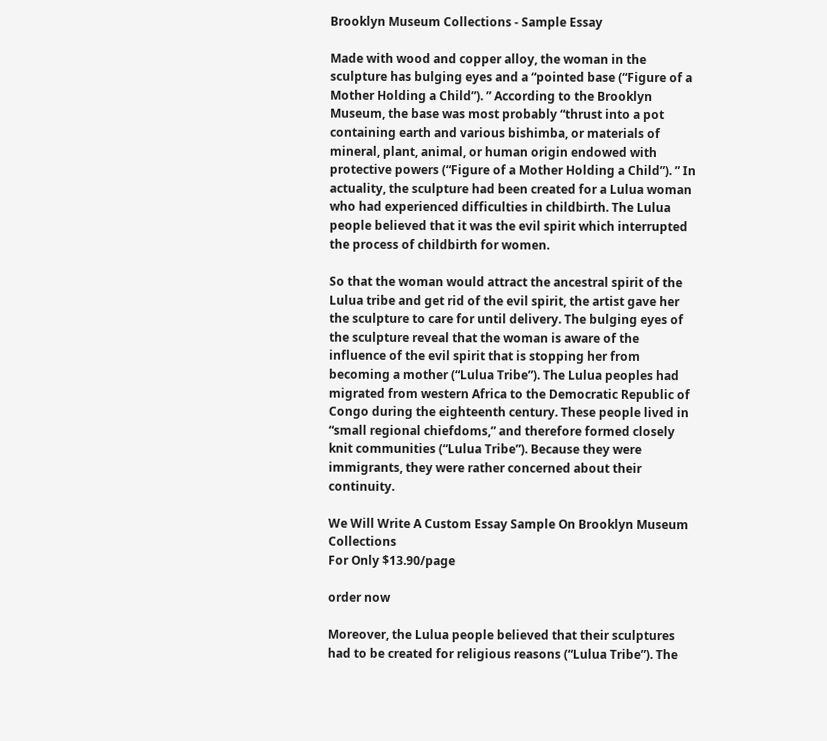Brooklyn Museum Collections - Sample Essay

Made with wood and copper alloy, the woman in the sculpture has bulging eyes and a “pointed base (“Figure of a Mother Holding a Child”). ” According to the Brooklyn Museum, the base was most probably “thrust into a pot containing earth and various bishimba, or materials of mineral, plant, animal, or human origin endowed with protective powers (“Figure of a Mother Holding a Child”). ” In actuality, the sculpture had been created for a Lulua woman who had experienced difficulties in childbirth. The Lulua people believed that it was the evil spirit which interrupted the process of childbirth for women.

So that the woman would attract the ancestral spirit of the Lulua tribe and get rid of the evil spirit, the artist gave her the sculpture to care for until delivery. The bulging eyes of the sculpture reveal that the woman is aware of the influence of the evil spirit that is stopping her from becoming a mother (“Lulua Tribe”). The Lulua peoples had migrated from western Africa to the Democratic Republic of Congo during the eighteenth century. These people lived in “small regional chiefdoms,” and therefore formed closely knit communities (“Lulua Tribe”). Because they were immigrants, they were rather concerned about their continuity.

We Will Write A Custom Essay Sample On Brooklyn Museum Collections
For Only $13.90/page

order now

Moreover, the Lulua people believed that their sculptures had to be created for religious reasons (“Lulua Tribe”). The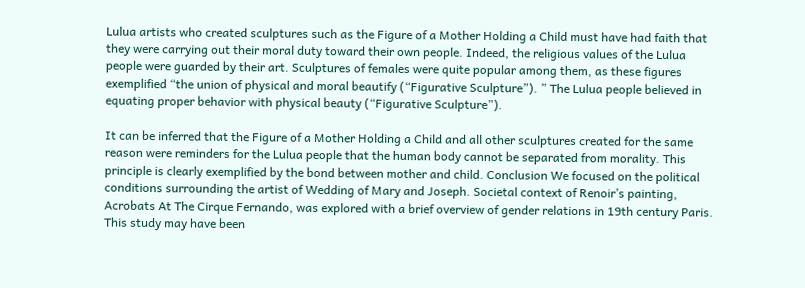Lulua artists who created sculptures such as the Figure of a Mother Holding a Child must have had faith that they were carrying out their moral duty toward their own people. Indeed, the religious values of the Lulua people were guarded by their art. Sculptures of females were quite popular among them, as these figures exemplified “the union of physical and moral beautify (“Figurative Sculpture”). ” The Lulua people believed in equating proper behavior with physical beauty (“Figurative Sculpture”).

It can be inferred that the Figure of a Mother Holding a Child and all other sculptures created for the same reason were reminders for the Lulua people that the human body cannot be separated from morality. This principle is clearly exemplified by the bond between mother and child. Conclusion We focused on the political conditions surrounding the artist of Wedding of Mary and Joseph. Societal context of Renoir’s painting, Acrobats At The Cirque Fernando, was explored with a brief overview of gender relations in 19th century Paris. This study may have been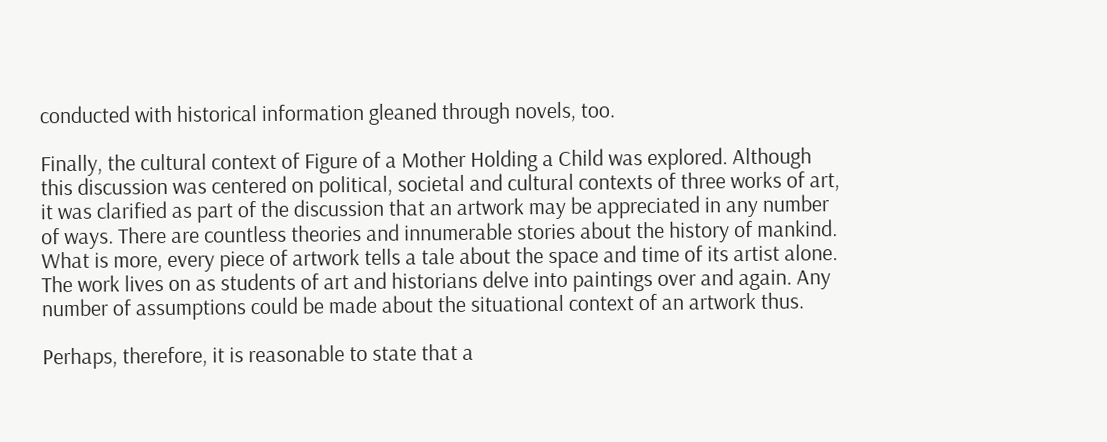conducted with historical information gleaned through novels, too.

Finally, the cultural context of Figure of a Mother Holding a Child was explored. Although this discussion was centered on political, societal and cultural contexts of three works of art, it was clarified as part of the discussion that an artwork may be appreciated in any number of ways. There are countless theories and innumerable stories about the history of mankind. What is more, every piece of artwork tells a tale about the space and time of its artist alone. The work lives on as students of art and historians delve into paintings over and again. Any number of assumptions could be made about the situational context of an artwork thus.

Perhaps, therefore, it is reasonable to state that a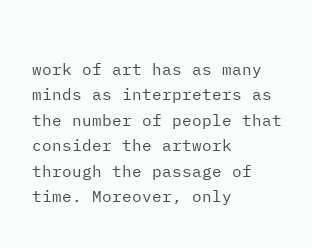work of art has as many minds as interpreters as the number of people that consider the artwork through the passage of time. Moreover, only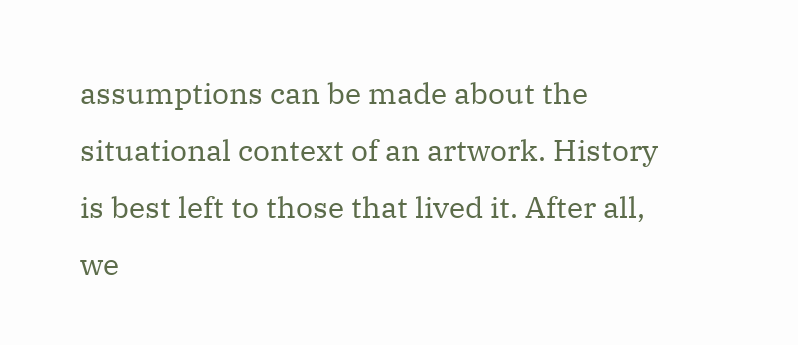assumptions can be made about the situational context of an artwork. History is best left to those that lived it. After all, we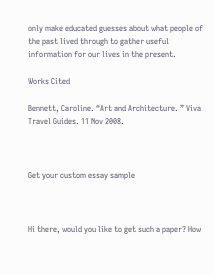only make educated guesses about what people of the past lived through to gather useful information for our lives in the present.

Works Cited

Bennett, Caroline. “Art and Architecture. ” Viva Travel Guides. 11 Nov 2008.



Get your custom essay sample



Hi there, would you like to get such a paper? How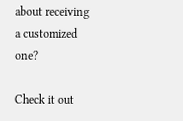about receiving a customized one?

Check it out